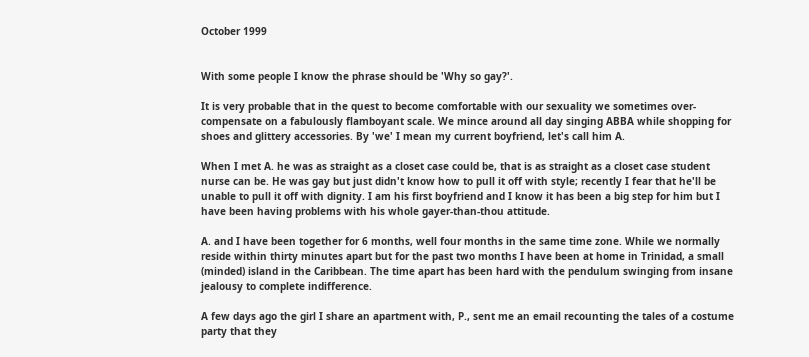October 1999


With some people I know the phrase should be 'Why so gay?'.

It is very probable that in the quest to become comfortable with our sexuality we sometimes over-compensate on a fabulously flamboyant scale. We mince around all day singing ABBA while shopping for shoes and glittery accessories. By 'we' I mean my current boyfriend, let's call him A.

When I met A. he was as straight as a closet case could be, that is as straight as a closet case student nurse can be. He was gay but just didn't know how to pull it off with style; recently I fear that he'll be unable to pull it off with dignity. I am his first boyfriend and I know it has been a big step for him but I have been having problems with his whole gayer-than-thou attitude.

A. and I have been together for 6 months, well four months in the same time zone. While we normally reside within thirty minutes apart but for the past two months I have been at home in Trinidad, a small (minded) island in the Caribbean. The time apart has been hard with the pendulum swinging from insane jealousy to complete indifference.

A few days ago the girl I share an apartment with, P., sent me an email recounting the tales of a costume party that they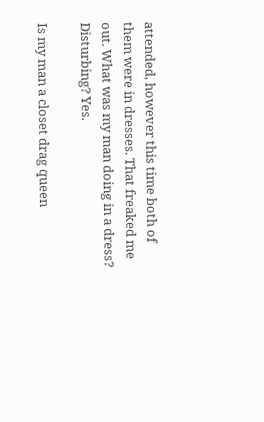attended, however this time both of them were in dresses. That freaked me out. What was my man doing in a dress? Disturbing? Yes.

Is my man a closet drag queen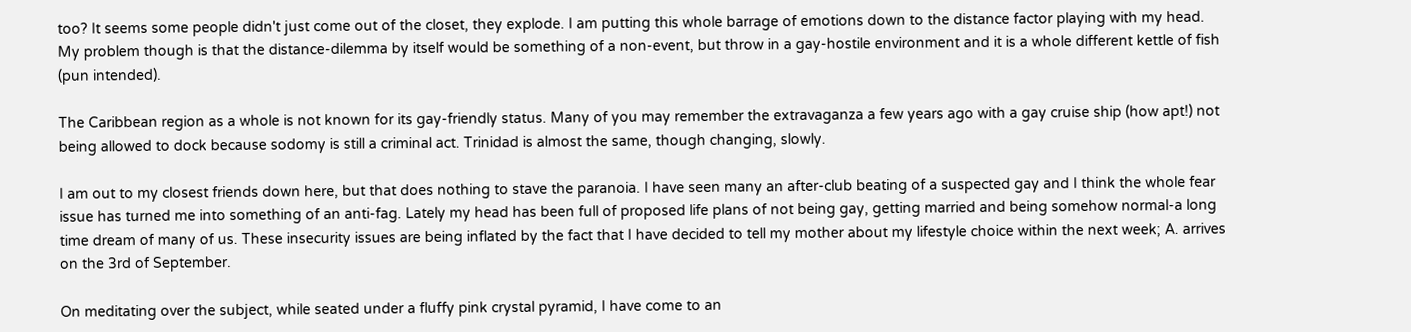too? It seems some people didn't just come out of the closet, they explode. I am putting this whole barrage of emotions down to the distance factor playing with my head. My problem though is that the distance-dilemma by itself would be something of a non-event, but throw in a gay-hostile environment and it is a whole different kettle of fish (pun intended).

The Caribbean region as a whole is not known for its gay-friendly status. Many of you may remember the extravaganza a few years ago with a gay cruise ship (how apt!) not being allowed to dock because sodomy is still a criminal act. Trinidad is almost the same, though changing, slowly.

I am out to my closest friends down here, but that does nothing to stave the paranoia. I have seen many an after-club beating of a suspected gay and I think the whole fear issue has turned me into something of an anti-fag. Lately my head has been full of proposed life plans of not being gay, getting married and being somehow normal-a long time dream of many of us. These insecurity issues are being inflated by the fact that I have decided to tell my mother about my lifestyle choice within the next week; A. arrives on the 3rd of September.

On meditating over the subject, while seated under a fluffy pink crystal pyramid, I have come to an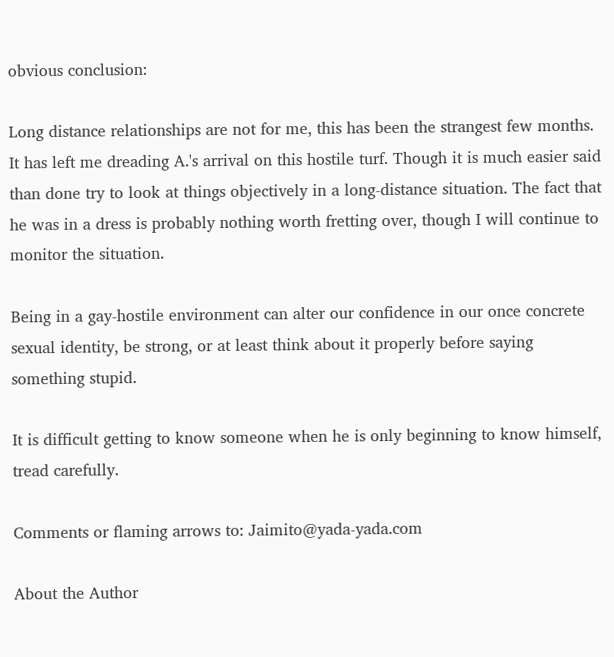obvious conclusion:

Long distance relationships are not for me, this has been the strangest few months. It has left me dreading A.'s arrival on this hostile turf. Though it is much easier said than done try to look at things objectively in a long-distance situation. The fact that he was in a dress is probably nothing worth fretting over, though I will continue to monitor the situation.

Being in a gay-hostile environment can alter our confidence in our once concrete sexual identity, be strong, or at least think about it properly before saying something stupid.

It is difficult getting to know someone when he is only beginning to know himself, tread carefully.

Comments or flaming arrows to: Jaimito@yada-yada.com

About the Author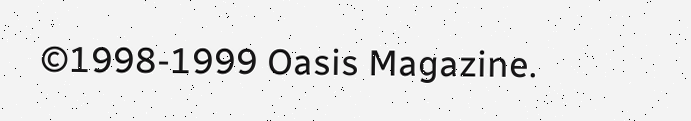©1998-1999 Oasis Magazine.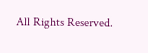All Rights Reserved.